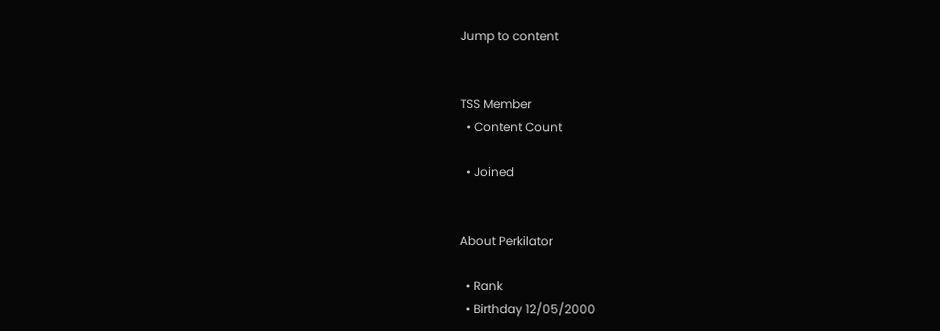Jump to content


TSS Member
  • Content Count

  • Joined


About Perkilator

  • Rank
  • Birthday 12/05/2000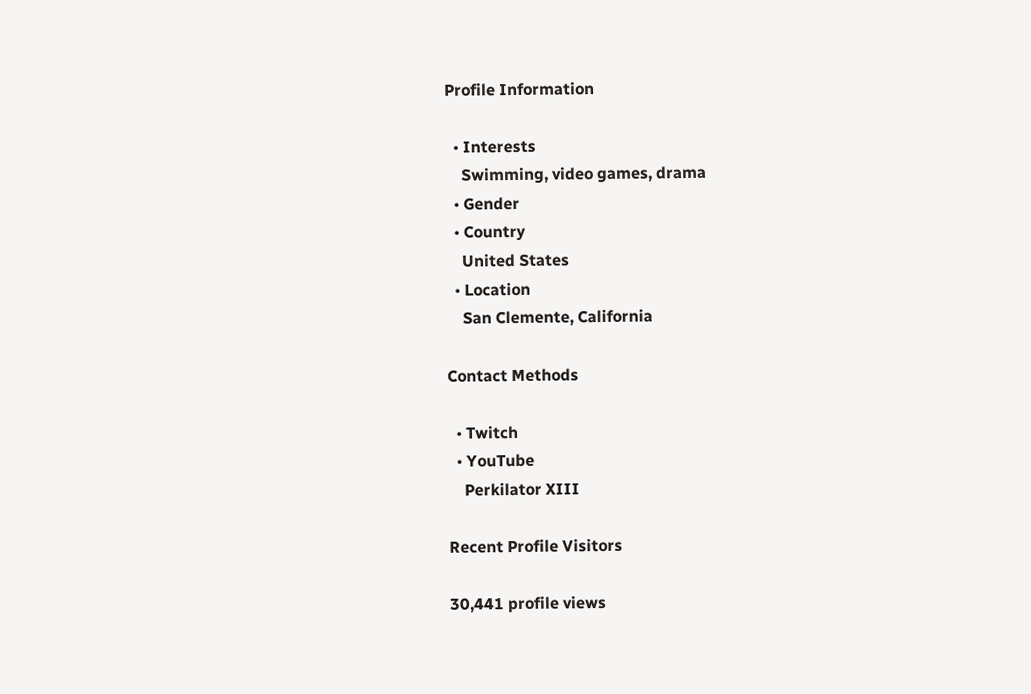Profile Information

  • Interests
    Swimming, video games, drama
  • Gender
  • Country
    United States
  • Location
    San Clemente, California

Contact Methods

  • Twitch
  • YouTube
    Perkilator XIII

Recent Profile Visitors

30,441 profile views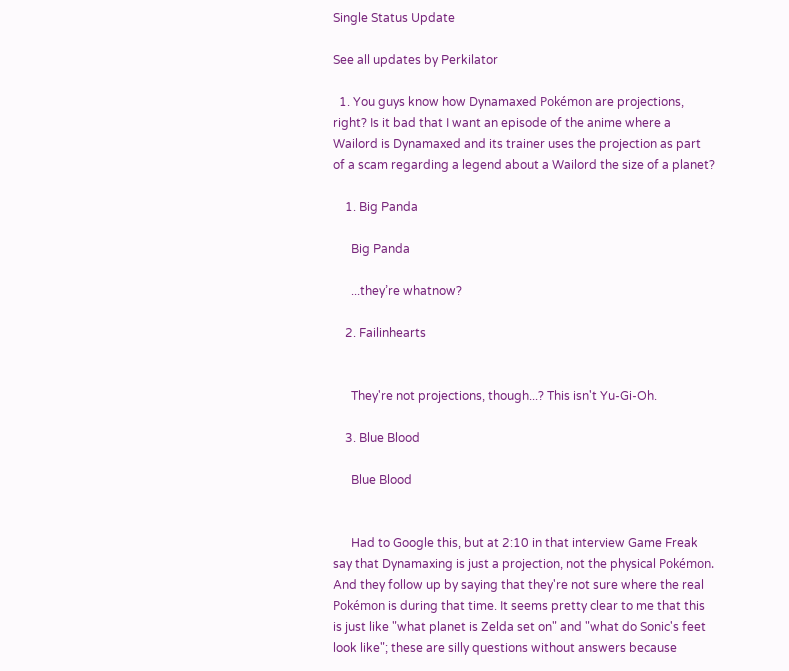Single Status Update

See all updates by Perkilator

  1. You guys know how Dynamaxed Pokémon are projections, right? Is it bad that I want an episode of the anime where a Wailord is Dynamaxed and its trainer uses the projection as part of a scam regarding a legend about a Wailord the size of a planet?

    1. Big Panda

      Big Panda

      ...they’re whatnow?

    2. Failinhearts


      They're not projections, though...? This isn't Yu-Gi-Oh.

    3. Blue Blood

      Blue Blood


      Had to Google this, but at 2:10 in that interview Game Freak say that Dynamaxing is just a projection, not the physical Pokémon. And they follow up by saying that they're not sure where the real Pokémon is during that time. It seems pretty clear to me that this is just like "what planet is Zelda set on" and "what do Sonic's feet look like"; these are silly questions without answers because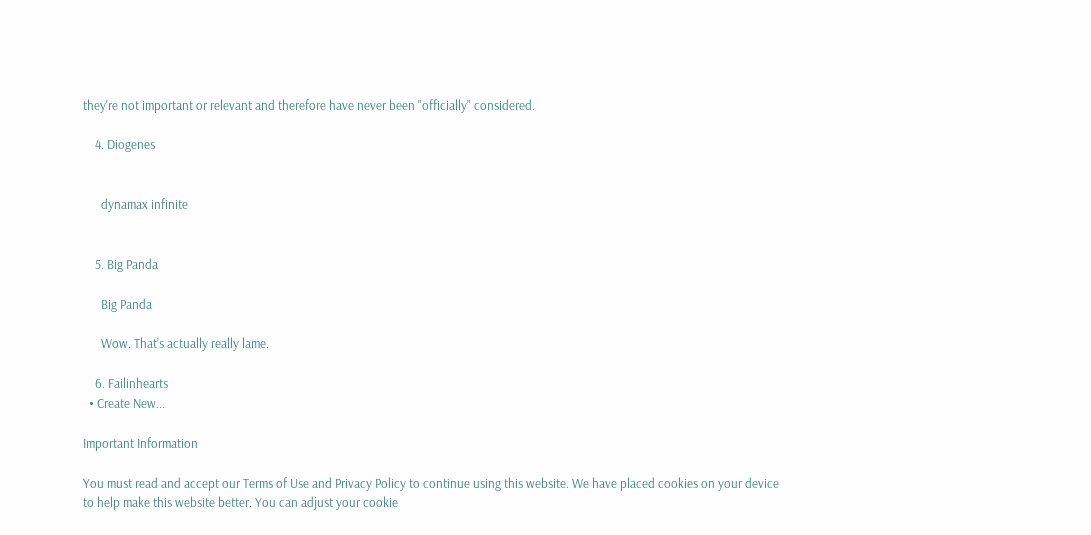they're not important or relevant and therefore have never been "officially" considered.

    4. Diogenes


      dynamax infinite


    5. Big Panda

      Big Panda

      Wow. That’s actually really lame.

    6. Failinhearts
  • Create New...

Important Information

You must read and accept our Terms of Use and Privacy Policy to continue using this website. We have placed cookies on your device to help make this website better. You can adjust your cookie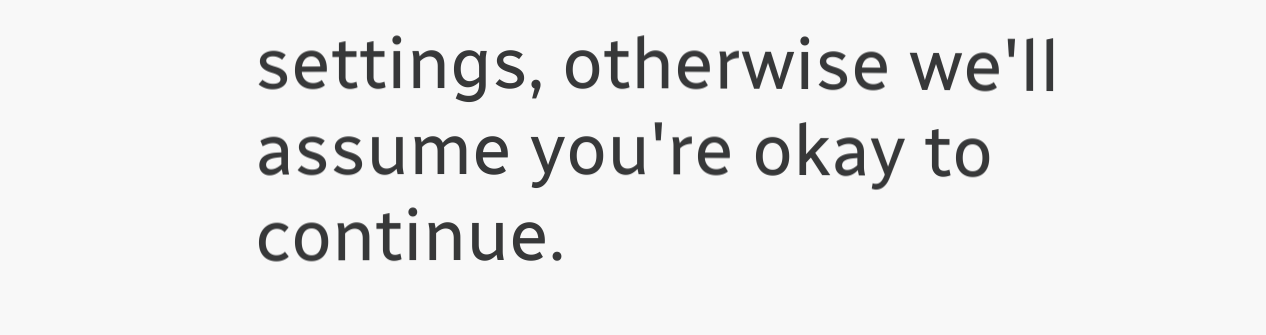settings, otherwise we'll assume you're okay to continue.